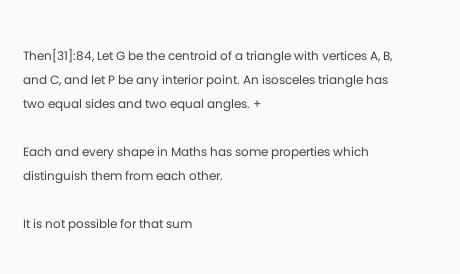Then[31]:84, Let G be the centroid of a triangle with vertices A, B, and C, and let P be any interior point. An isosceles triangle has two equal sides and two equal angles. +

Each and every shape in Maths has some properties which distinguish them from each other.

It is not possible for that sum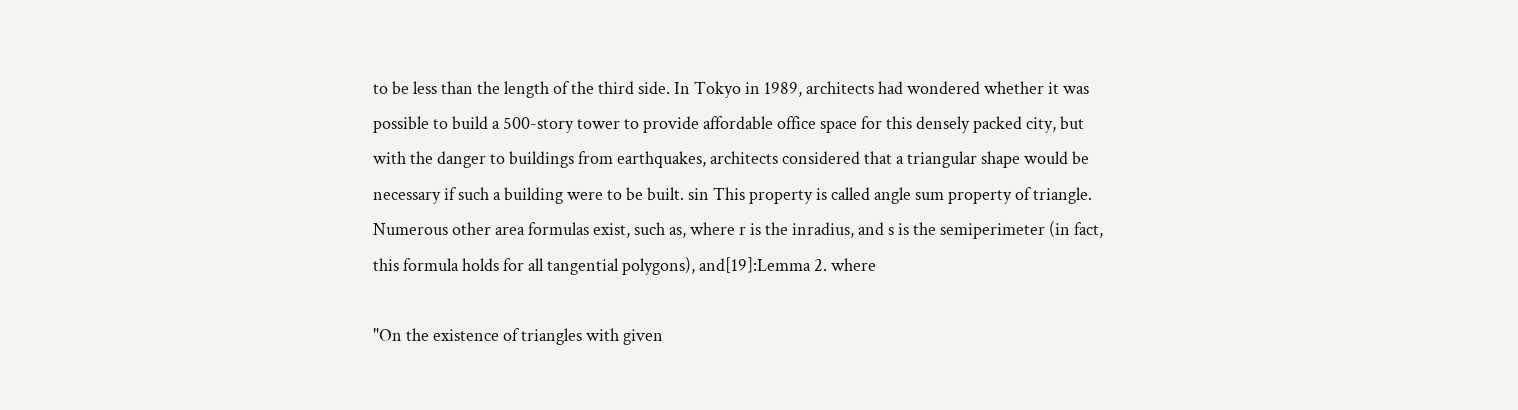to be less than the length of the third side. In Tokyo in 1989, architects had wondered whether it was possible to build a 500-story tower to provide affordable office space for this densely packed city, but with the danger to buildings from earthquakes, architects considered that a triangular shape would be necessary if such a building were to be built. sin This property is called angle sum property of triangle. Numerous other area formulas exist, such as, where r is the inradius, and s is the semiperimeter (in fact, this formula holds for all tangential polygons), and[19]:Lemma 2. where

"On the existence of triangles with given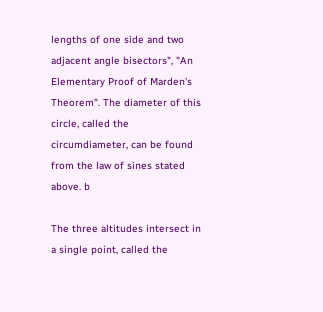lengths of one side and two adjacent angle bisectors", "An Elementary Proof of Marden's Theorem". The diameter of this circle, called the circumdiameter, can be found from the law of sines stated above. b

The three altitudes intersect in a single point, called the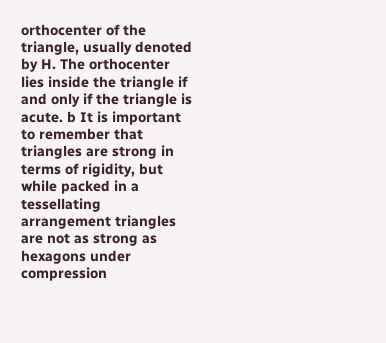orthocenter of the triangle, usually denoted by H. The orthocenter lies inside the triangle if and only if the triangle is acute. b It is important to remember that triangles are strong in terms of rigidity, but while packed in a tessellating arrangement triangles are not as strong as hexagons under compression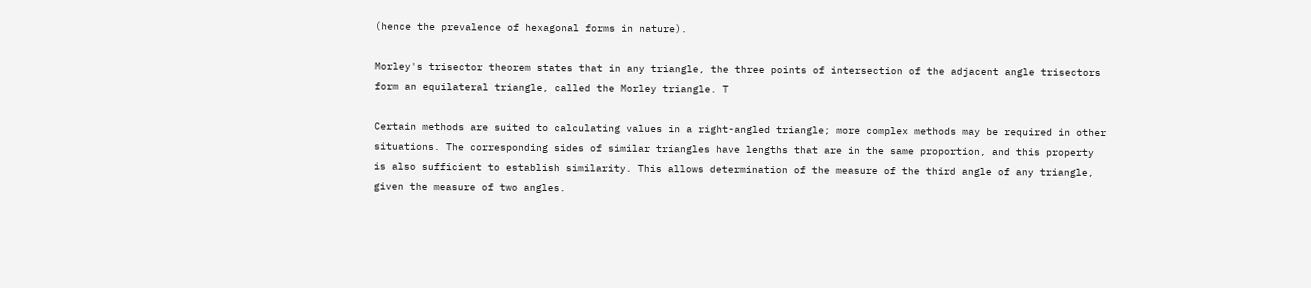(hence the prevalence of hexagonal forms in nature).

Morley's trisector theorem states that in any triangle, the three points of intersection of the adjacent angle trisectors form an equilateral triangle, called the Morley triangle. T

Certain methods are suited to calculating values in a right-angled triangle; more complex methods may be required in other situations. The corresponding sides of similar triangles have lengths that are in the same proportion, and this property is also sufficient to establish similarity. This allows determination of the measure of the third angle of any triangle, given the measure of two angles.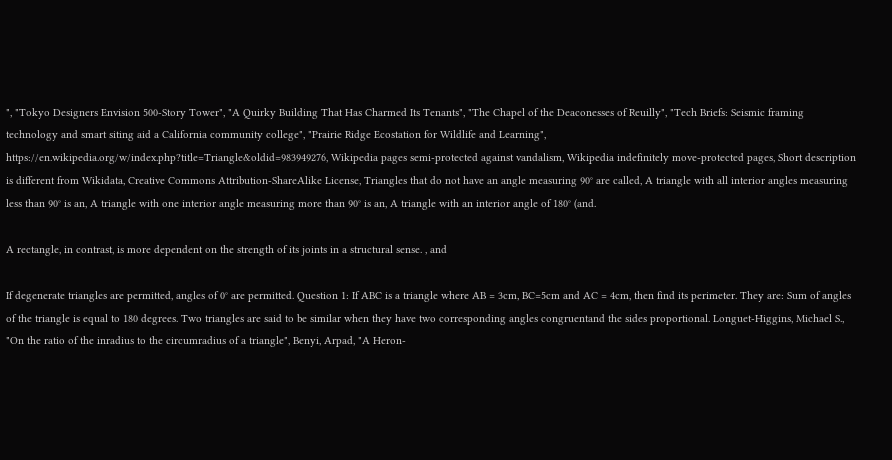", "Tokyo Designers Envision 500-Story Tower", "A Quirky Building That Has Charmed Its Tenants", "The Chapel of the Deaconesses of Reuilly", "Tech Briefs: Seismic framing technology and smart siting aid a California community college", "Prairie Ridge Ecostation for Wildlife and Learning", https://en.wikipedia.org/w/index.php?title=Triangle&oldid=983949276, Wikipedia pages semi-protected against vandalism, Wikipedia indefinitely move-protected pages, Short description is different from Wikidata, Creative Commons Attribution-ShareAlike License, Triangles that do not have an angle measuring 90° are called, A triangle with all interior angles measuring less than 90° is an, A triangle with one interior angle measuring more than 90° is an, A triangle with an interior angle of 180° (and.

A rectangle, in contrast, is more dependent on the strength of its joints in a structural sense. , and

If degenerate triangles are permitted, angles of 0° are permitted. Question 1: If ABC is a triangle where AB = 3cm, BC=5cm and AC = 4cm, then find its perimeter. They are: Sum of angles of the triangle is equal to 180 degrees. Two triangles are said to be similar when they have two corresponding angles congruentand the sides proportional. Longuet-Higgins, Michael S., "On the ratio of the inradius to the circumradius of a triangle", Benyi, Arpad, "A Heron-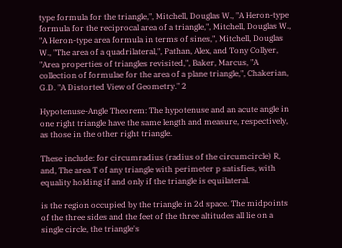type formula for the triangle,", Mitchell, Douglas W., "A Heron-type formula for the reciprocal area of a triangle,", Mitchell, Douglas W., "A Heron-type area formula in terms of sines,", Mitchell, Douglas W., "The area of a quadrilateral,", Pathan, Alex, and Tony Collyer, "Area properties of triangles revisited,", Baker, Marcus, "A collection of formulae for the area of a plane triangle,", Chakerian, G.D. "A Distorted View of Geometry." 2

Hypotenuse-Angle Theorem: The hypotenuse and an acute angle in one right triangle have the same length and measure, respectively, as those in the other right triangle.

These include: for circumradius (radius of the circumcircle) R, and, The area T of any triangle with perimeter p satisfies, with equality holding if and only if the triangle is equilateral.

is the region occupied by the triangle in 2d space. The midpoints of the three sides and the feet of the three altitudes all lie on a single circle, the triangle's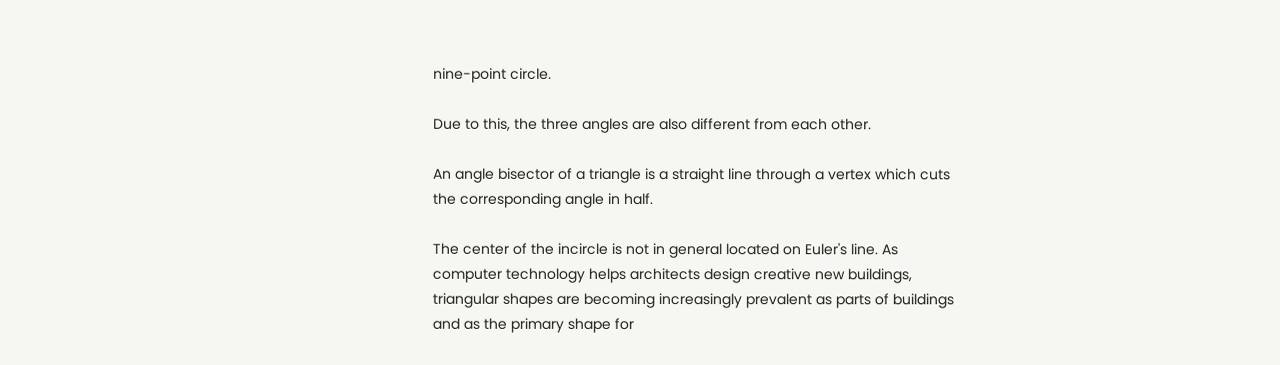nine-point circle.

Due to this, the three angles are also different from each other.

An angle bisector of a triangle is a straight line through a vertex which cuts the corresponding angle in half.

The center of the incircle is not in general located on Euler's line. As computer technology helps architects design creative new buildings, triangular shapes are becoming increasingly prevalent as parts of buildings and as the primary shape for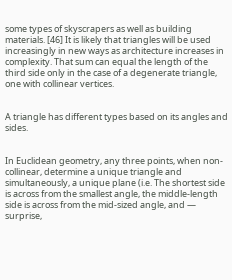some types of skyscrapers as well as building materials. [46] It is likely that triangles will be used increasingly in new ways as architecture increases in complexity. That sum can equal the length of the third side only in the case of a degenerate triangle, one with collinear vertices.


A triangle has different types based on its angles and sides.


In Euclidean geometry, any three points, when non-collinear, determine a unique triangle and simultaneously, a unique plane (i.e. The shortest side is across from the smallest angle, the middle-length side is across from the mid-sized angle, and — surprise,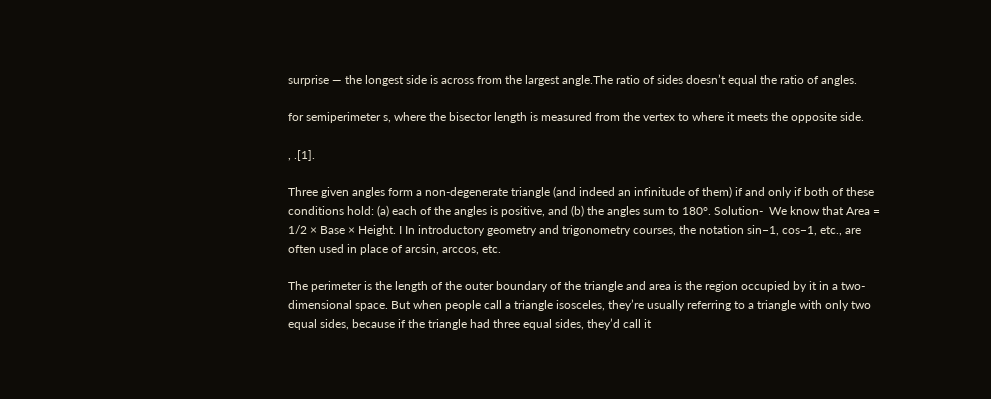surprise — the longest side is across from the largest angle.The ratio of sides doesn’t equal the ratio of angles.

for semiperimeter s, where the bisector length is measured from the vertex to where it meets the opposite side.

, .[1].

Three given angles form a non-degenerate triangle (and indeed an infinitude of them) if and only if both of these conditions hold: (a) each of the angles is positive, and (b) the angles sum to 180°. Solution-  We know that Area = 1/2 × Base × Height. I In introductory geometry and trigonometry courses, the notation sin−1, cos−1, etc., are often used in place of arcsin, arccos, etc.

The perimeter is the length of the outer boundary of the triangle and area is the region occupied by it in a two-dimensional space. But when people call a triangle isosceles, they’re usually referring to a triangle with only two equal sides, because if the triangle had three equal sides, they’d call it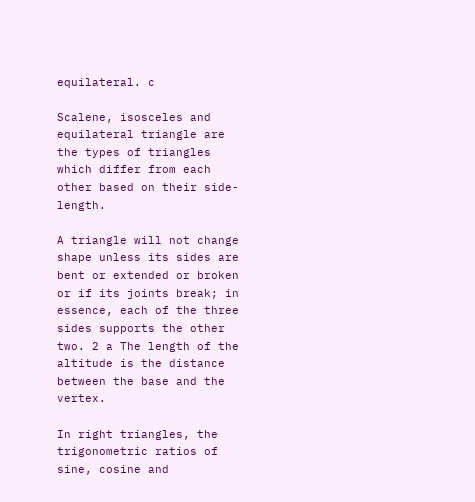equilateral. c

Scalene, isosceles and equilateral triangle are the types of triangles which differ from each other based on their side-length.

A triangle will not change shape unless its sides are bent or extended or broken or if its joints break; in essence, each of the three sides supports the other two. 2 a The length of the altitude is the distance between the base and the vertex.

In right triangles, the trigonometric ratios of sine, cosine and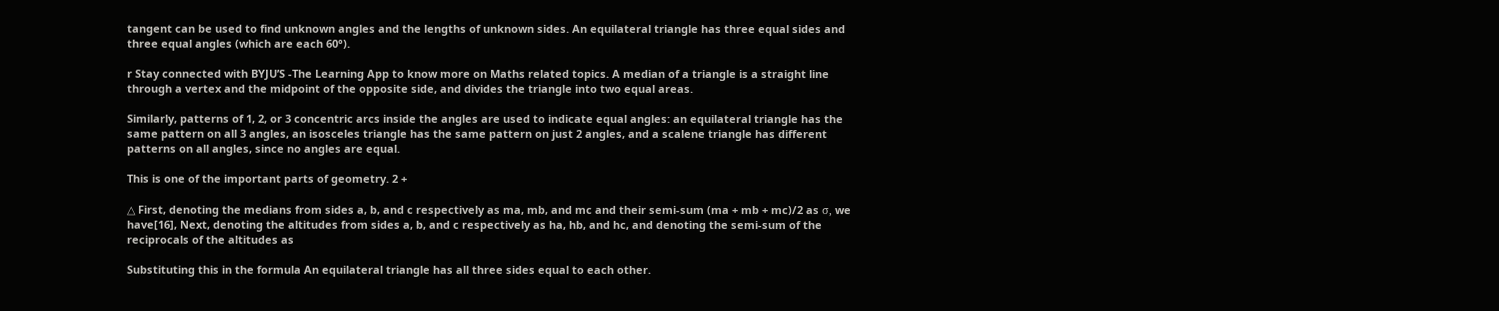tangent can be used to find unknown angles and the lengths of unknown sides. An equilateral triangle has three equal sides and three equal angles (which are each 60°).

r Stay connected with BYJU’S -The Learning App to know more on Maths related topics. A median of a triangle is a straight line through a vertex and the midpoint of the opposite side, and divides the triangle into two equal areas.

Similarly, patterns of 1, 2, or 3 concentric arcs inside the angles are used to indicate equal angles: an equilateral triangle has the same pattern on all 3 angles, an isosceles triangle has the same pattern on just 2 angles, and a scalene triangle has different patterns on all angles, since no angles are equal.

This is one of the important parts of geometry. 2 +

△ First, denoting the medians from sides a, b, and c respectively as ma, mb, and mc and their semi-sum (ma + mb + mc)/2 as σ, we have[16], Next, denoting the altitudes from sides a, b, and c respectively as ha, hb, and hc, and denoting the semi-sum of the reciprocals of the altitudes as

Substituting this in the formula An equilateral triangle has all three sides equal to each other.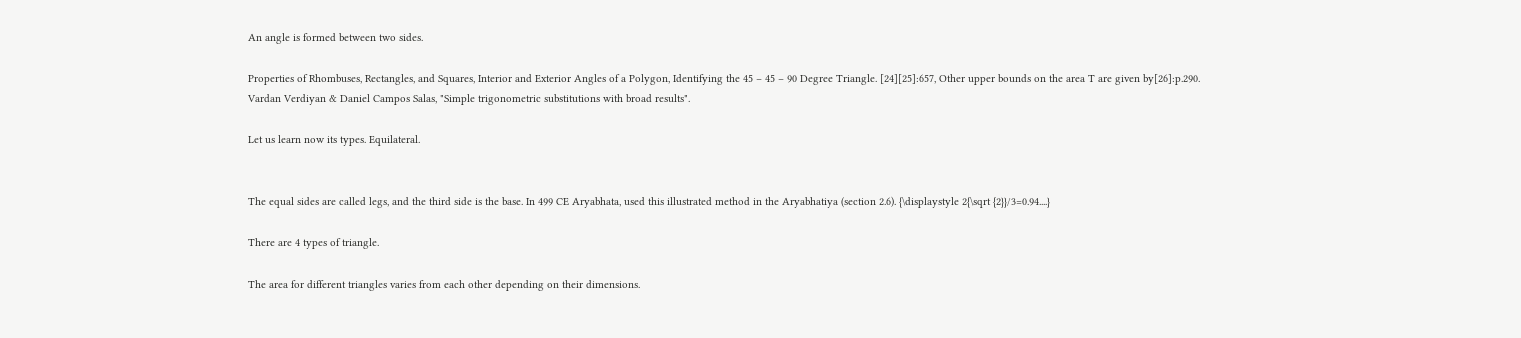An angle is formed between two sides.

Properties of Rhombuses, Rectangles, and Squares, Interior and Exterior Angles of a Polygon, Identifying the 45 – 45 – 90 Degree Triangle. [24][25]:657, Other upper bounds on the area T are given by[26]:p.290. Vardan Verdiyan & Daniel Campos Salas, "Simple trigonometric substitutions with broad results".

Let us learn now its types. Equilateral.


The equal sides are called legs, and the third side is the base. In 499 CE Aryabhata, used this illustrated method in the Aryabhatiya (section 2.6). {\displaystyle 2{\sqrt {2}}/3=0.94....}

There are 4 types of triangle.

The area for different triangles varies from each other depending on their dimensions.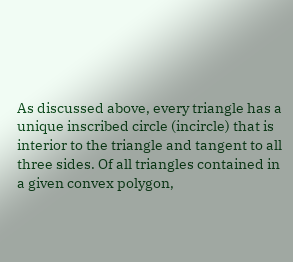As discussed above, every triangle has a unique inscribed circle (incircle) that is interior to the triangle and tangent to all three sides. Of all triangles contained in a given convex polygon,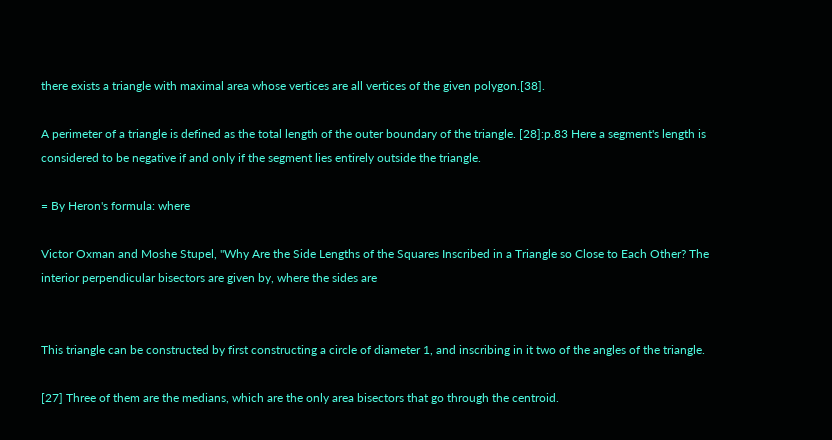there exists a triangle with maximal area whose vertices are all vertices of the given polygon.[38].

A perimeter of a triangle is defined as the total length of the outer boundary of the triangle. [28]:p.83 Here a segment's length is considered to be negative if and only if the segment lies entirely outside the triangle.

= By Heron's formula: where

Victor Oxman and Moshe Stupel, "Why Are the Side Lengths of the Squares Inscribed in a Triangle so Close to Each Other? The interior perpendicular bisectors are given by, where the sides are


This triangle can be constructed by first constructing a circle of diameter 1, and inscribing in it two of the angles of the triangle.

[27] Three of them are the medians, which are the only area bisectors that go through the centroid.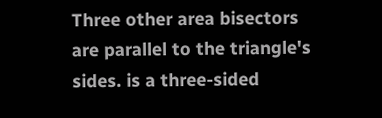Three other area bisectors are parallel to the triangle's sides. is a three-sided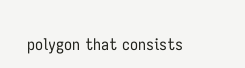polygon that consists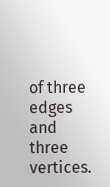of three edges and three vertices.